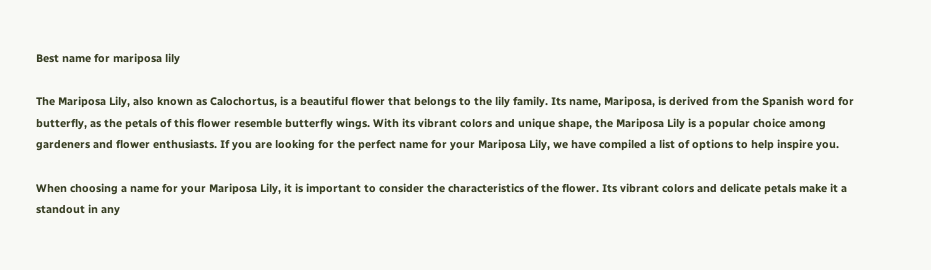Best name for mariposa lily

The Mariposa Lily, also known as Calochortus, is a beautiful flower that belongs to the lily family. Its name, Mariposa, is derived from the Spanish word for butterfly, as the petals of this flower resemble butterfly wings. With its vibrant colors and unique shape, the Mariposa Lily is a popular choice among gardeners and flower enthusiasts. If you are looking for the perfect name for your Mariposa Lily, we have compiled a list of options to help inspire you.

When choosing a name for your Mariposa Lily, it is important to consider the characteristics of the flower. Its vibrant colors and delicate petals make it a standout in any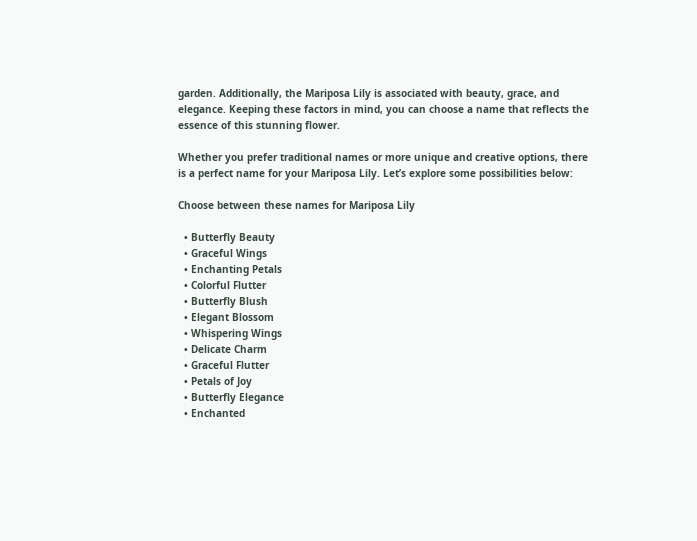garden. Additionally, the Mariposa Lily is associated with beauty, grace, and elegance. Keeping these factors in mind, you can choose a name that reflects the essence of this stunning flower.

Whether you prefer traditional names or more unique and creative options, there is a perfect name for your Mariposa Lily. Let’s explore some possibilities below:

Choose between these names for Mariposa Lily

  • Butterfly Beauty
  • Graceful Wings
  • Enchanting Petals
  • Colorful Flutter
  • Butterfly Blush
  • Elegant Blossom
  • Whispering Wings
  • Delicate Charm
  • Graceful Flutter
  • Petals of Joy
  • Butterfly Elegance
  • Enchanted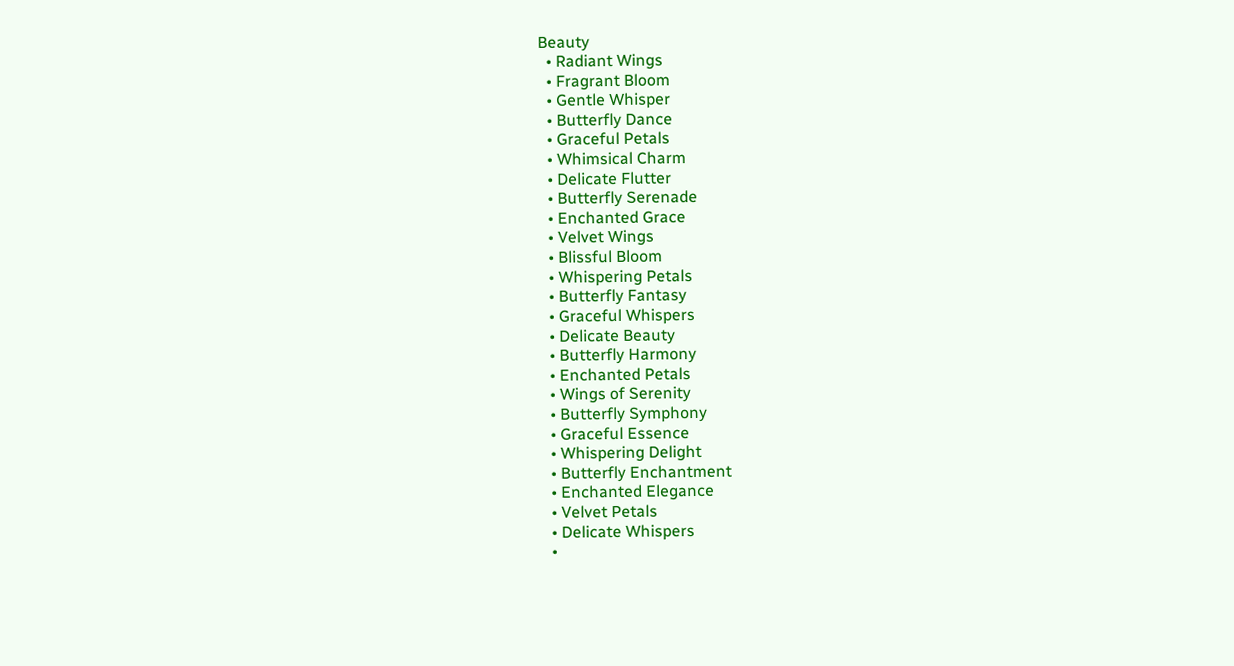Beauty
  • Radiant Wings
  • Fragrant Bloom
  • Gentle Whisper
  • Butterfly Dance
  • Graceful Petals
  • Whimsical Charm
  • Delicate Flutter
  • Butterfly Serenade
  • Enchanted Grace
  • Velvet Wings
  • Blissful Bloom
  • Whispering Petals
  • Butterfly Fantasy
  • Graceful Whispers
  • Delicate Beauty
  • Butterfly Harmony
  • Enchanted Petals
  • Wings of Serenity
  • Butterfly Symphony
  • Graceful Essence
  • Whispering Delight
  • Butterfly Enchantment
  • Enchanted Elegance
  • Velvet Petals
  • Delicate Whispers
  •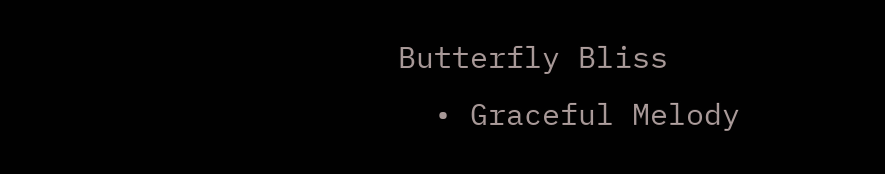Butterfly Bliss
  • Graceful Melody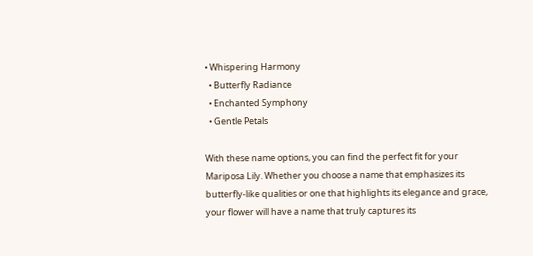• Whispering Harmony
  • Butterfly Radiance
  • Enchanted Symphony
  • Gentle Petals

With these name options, you can find the perfect fit for your Mariposa Lily. Whether you choose a name that emphasizes its butterfly-like qualities or one that highlights its elegance and grace, your flower will have a name that truly captures its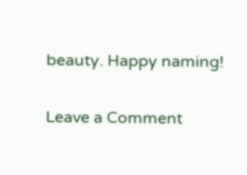beauty. Happy naming!

Leave a Comment